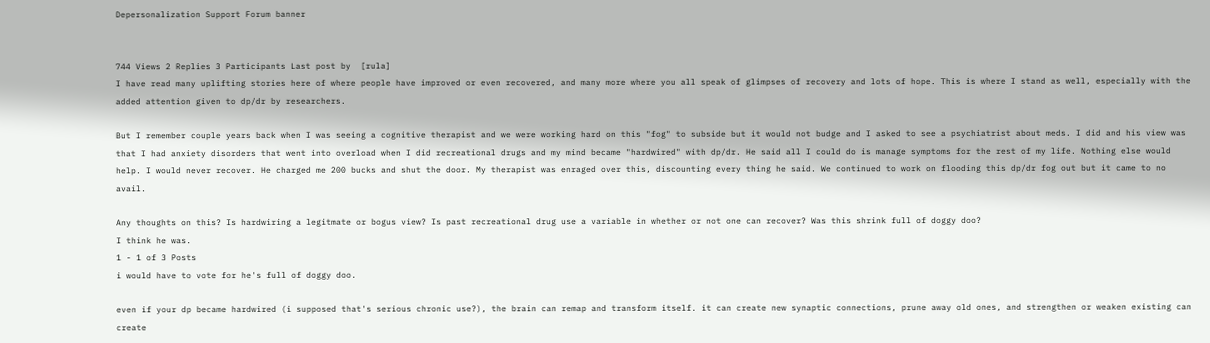Depersonalization Support Forum banner


744 Views 2 Replies 3 Participants Last post by  [rula]
I have read many uplifting stories here of where people have improved or even recovered, and many more where you all speak of glimpses of recovery and lots of hope. This is where I stand as well, especially with the added attention given to dp/dr by researchers.

But I remember couple years back when I was seeing a cognitive therapist and we were working hard on this "fog" to subside but it would not budge and I asked to see a psychiatrist about meds. I did and his view was that I had anxiety disorders that went into overload when I did recreational drugs and my mind became "hardwired" with dp/dr. He said all I could do is manage symptoms for the rest of my life. Nothing else would help. I would never recover. He charged me 200 bucks and shut the door. My therapist was enraged over this, discounting every thing he said. We continued to work on flooding this dp/dr fog out but it came to no avail.

Any thoughts on this? Is hardwiring a legitmate or bogus view? Is past recreational drug use a variable in whether or not one can recover? Was this shrink full of doggy doo?
I think he was.
1 - 1 of 3 Posts
i would have to vote for he's full of doggy doo.

even if your dp became hardwired (i supposed that's serious chronic use?), the brain can remap and transform itself. it can create new synaptic connections, prune away old ones, and strengthen or weaken existing can create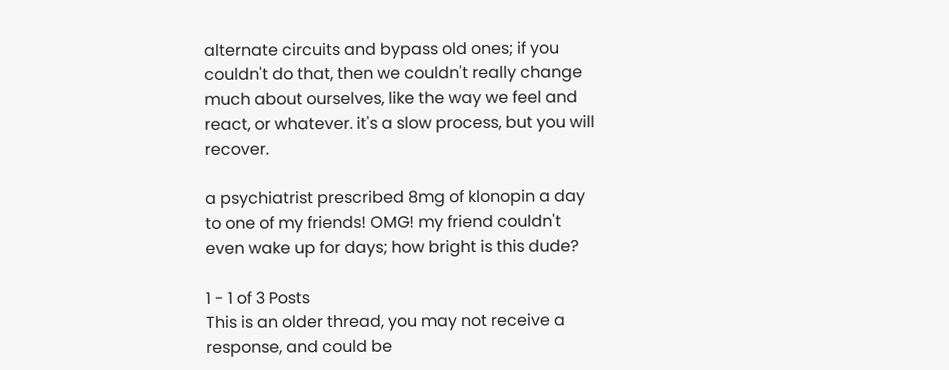alternate circuits and bypass old ones; if you couldn't do that, then we couldn't really change much about ourselves, like the way we feel and react, or whatever. it's a slow process, but you will recover.

a psychiatrist prescribed 8mg of klonopin a day to one of my friends! OMG! my friend couldn't even wake up for days; how bright is this dude?

1 - 1 of 3 Posts
This is an older thread, you may not receive a response, and could be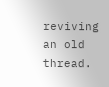reviving an old thread.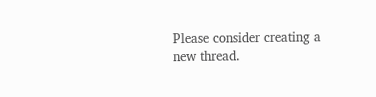Please consider creating a new thread.